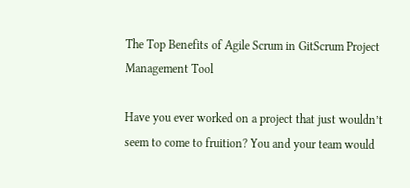The Top Benefits of Agile Scrum in GitScrum Project Management Tool

Have you ever worked on a project that just wouldn’t seem to come to fruition? You and your team would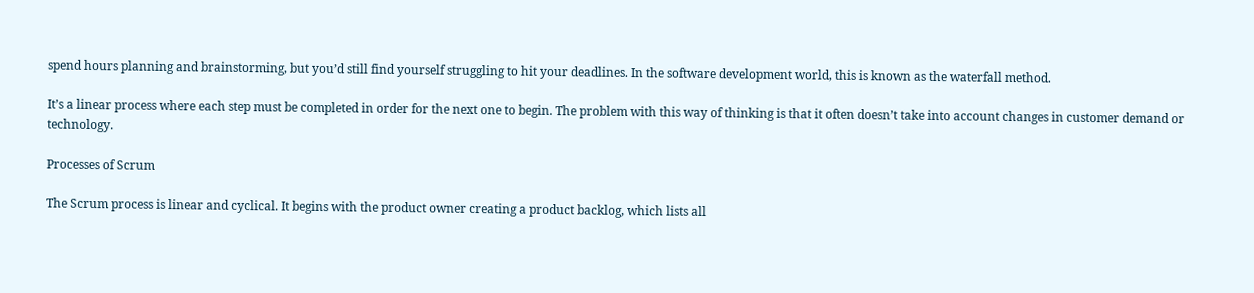spend hours planning and brainstorming, but you’d still find yourself struggling to hit your deadlines. In the software development world, this is known as the waterfall method.

It’s a linear process where each step must be completed in order for the next one to begin. The problem with this way of thinking is that it often doesn’t take into account changes in customer demand or technology.

Processes of Scrum

The Scrum process is linear and cyclical. It begins with the product owner creating a product backlog, which lists all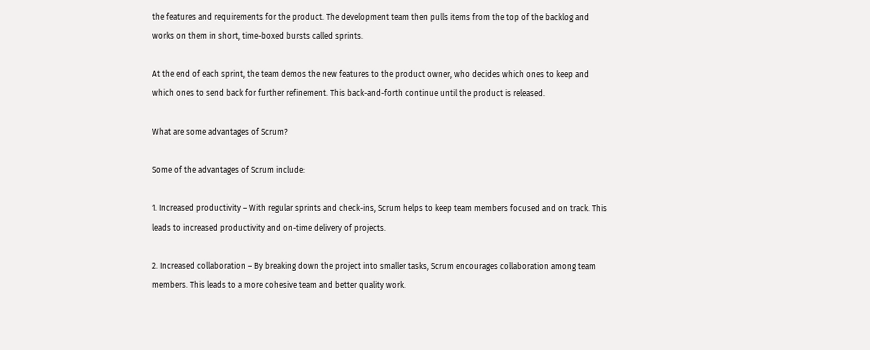the features and requirements for the product. The development team then pulls items from the top of the backlog and works on them in short, time-boxed bursts called sprints.

At the end of each sprint, the team demos the new features to the product owner, who decides which ones to keep and which ones to send back for further refinement. This back-and-forth continue until the product is released.

What are some advantages of Scrum?

Some of the advantages of Scrum include:

1. Increased productivity – With regular sprints and check-ins, Scrum helps to keep team members focused and on track. This leads to increased productivity and on-time delivery of projects.

2. Increased collaboration – By breaking down the project into smaller tasks, Scrum encourages collaboration among team members. This leads to a more cohesive team and better quality work.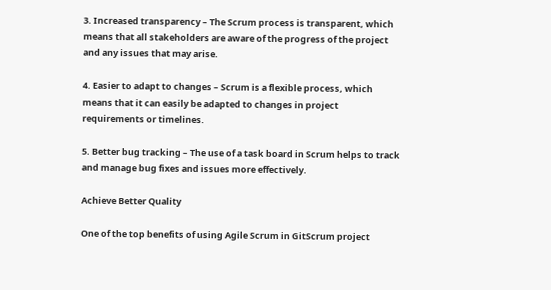3. Increased transparency – The Scrum process is transparent, which means that all stakeholders are aware of the progress of the project and any issues that may arise.

4. Easier to adapt to changes – Scrum is a flexible process, which means that it can easily be adapted to changes in project requirements or timelines.

5. Better bug tracking – The use of a task board in Scrum helps to track and manage bug fixes and issues more effectively.

Achieve Better Quality

One of the top benefits of using Agile Scrum in GitScrum project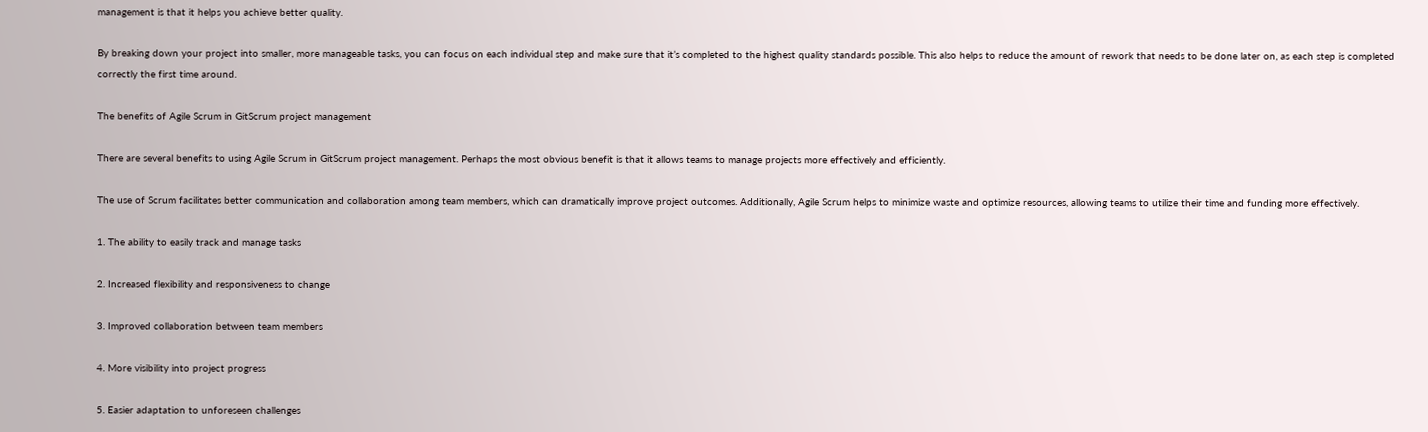management is that it helps you achieve better quality.

By breaking down your project into smaller, more manageable tasks, you can focus on each individual step and make sure that it’s completed to the highest quality standards possible. This also helps to reduce the amount of rework that needs to be done later on, as each step is completed correctly the first time around.

The benefits of Agile Scrum in GitScrum project management

There are several benefits to using Agile Scrum in GitScrum project management. Perhaps the most obvious benefit is that it allows teams to manage projects more effectively and efficiently.

The use of Scrum facilitates better communication and collaboration among team members, which can dramatically improve project outcomes. Additionally, Agile Scrum helps to minimize waste and optimize resources, allowing teams to utilize their time and funding more effectively.

1. The ability to easily track and manage tasks

2. Increased flexibility and responsiveness to change

3. Improved collaboration between team members

4. More visibility into project progress

5. Easier adaptation to unforeseen challenges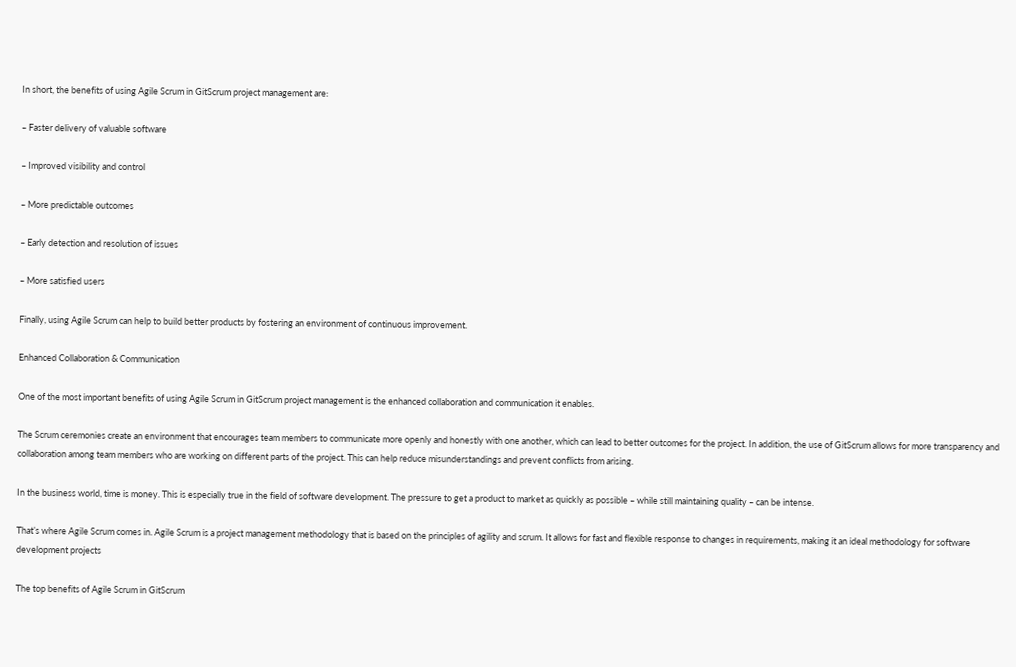In short, the benefits of using Agile Scrum in GitScrum project management are:

– Faster delivery of valuable software

– Improved visibility and control

– More predictable outcomes

– Early detection and resolution of issues

– More satisfied users

Finally, using Agile Scrum can help to build better products by fostering an environment of continuous improvement.

Enhanced Collaboration & Communication

One of the most important benefits of using Agile Scrum in GitScrum project management is the enhanced collaboration and communication it enables.

The Scrum ceremonies create an environment that encourages team members to communicate more openly and honestly with one another, which can lead to better outcomes for the project. In addition, the use of GitScrum allows for more transparency and collaboration among team members who are working on different parts of the project. This can help reduce misunderstandings and prevent conflicts from arising.

In the business world, time is money. This is especially true in the field of software development. The pressure to get a product to market as quickly as possible – while still maintaining quality – can be intense.

That’s where Agile Scrum comes in. Agile Scrum is a project management methodology that is based on the principles of agility and scrum. It allows for fast and flexible response to changes in requirements, making it an ideal methodology for software development projects

The top benefits of Agile Scrum in GitScrum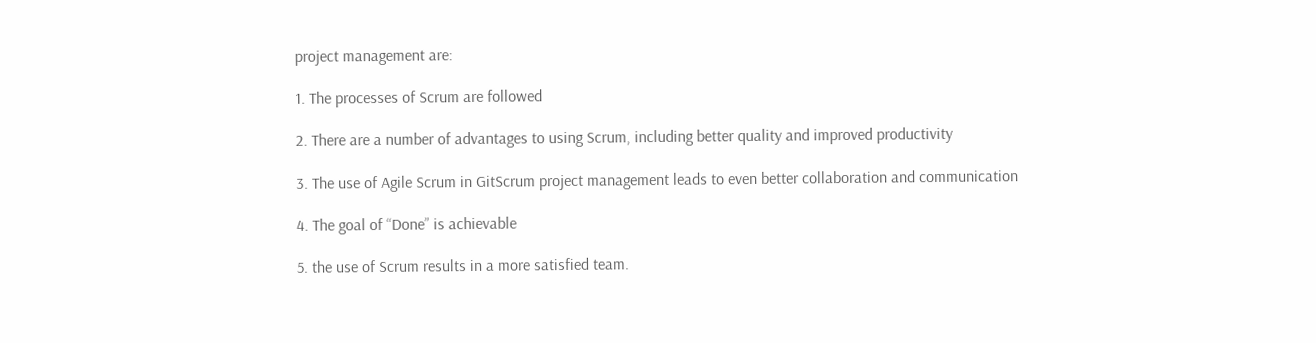project management are:

1. The processes of Scrum are followed

2. There are a number of advantages to using Scrum, including better quality and improved productivity

3. The use of Agile Scrum in GitScrum project management leads to even better collaboration and communication

4. The goal of “Done” is achievable

5. the use of Scrum results in a more satisfied team.